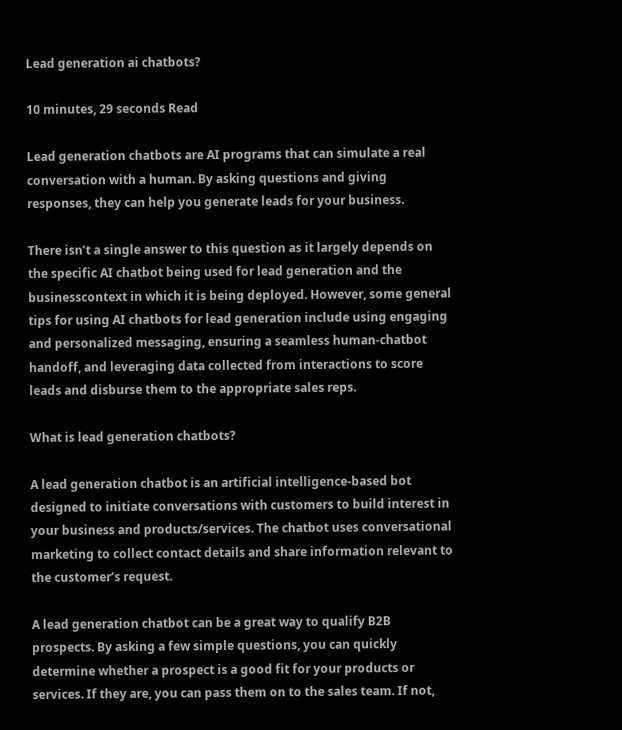Lead generation ai chatbots?

10 minutes, 29 seconds Read

Lead generation chatbots are AI programs that can simulate a real conversation with a human. By asking questions and giving responses, they can help you generate leads for your business.

There isn’t a single answer to this question as it largely depends on the specific AI chatbot being used for lead generation and the businesscontext in which it is being deployed. However, some general tips for using AI chatbots for lead generation include using engaging and personalized messaging, ensuring a seamless human-chatbot handoff, and leveraging data collected from interactions to score leads and disburse them to the appropriate sales reps.

What is lead generation chatbots?

A lead generation chatbot is an artificial intelligence-based bot designed to initiate conversations with customers to build interest in your business and products/services. The chatbot uses conversational marketing to collect contact details and share information relevant to the customer’s request.

A lead generation chatbot can be a great way to qualify B2B prospects. By asking a few simple questions, you can quickly determine whether a prospect is a good fit for your products or services. If they are, you can pass them on to the sales team. If not,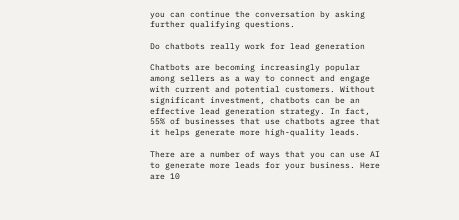you can continue the conversation by asking further qualifying questions.

Do chatbots really work for lead generation

Chatbots are becoming increasingly popular among sellers as a way to connect and engage with current and potential customers. Without significant investment, chatbots can be an effective lead generation strategy. In fact, 55% of businesses that use chatbots agree that it helps generate more high-quality leads.

There are a number of ways that you can use AI to generate more leads for your business. Here are 10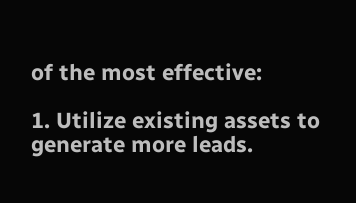of the most effective:

1. Utilize existing assets to generate more leads.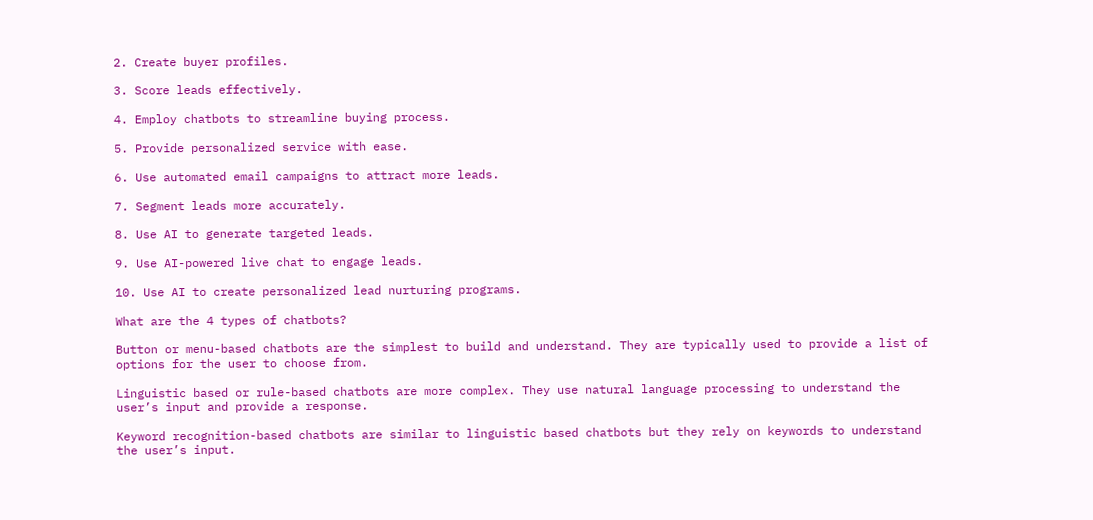2. Create buyer profiles.

3. Score leads effectively.

4. Employ chatbots to streamline buying process.

5. Provide personalized service with ease.

6. Use automated email campaigns to attract more leads.

7. Segment leads more accurately.

8. Use AI to generate targeted leads.

9. Use AI-powered live chat to engage leads.

10. Use AI to create personalized lead nurturing programs.

What are the 4 types of chatbots?

Button or menu-based chatbots are the simplest to build and understand. They are typically used to provide a list of options for the user to choose from.

Linguistic based or rule-based chatbots are more complex. They use natural language processing to understand the user’s input and provide a response.

Keyword recognition-based chatbots are similar to linguistic based chatbots but they rely on keywords to understand the user’s input.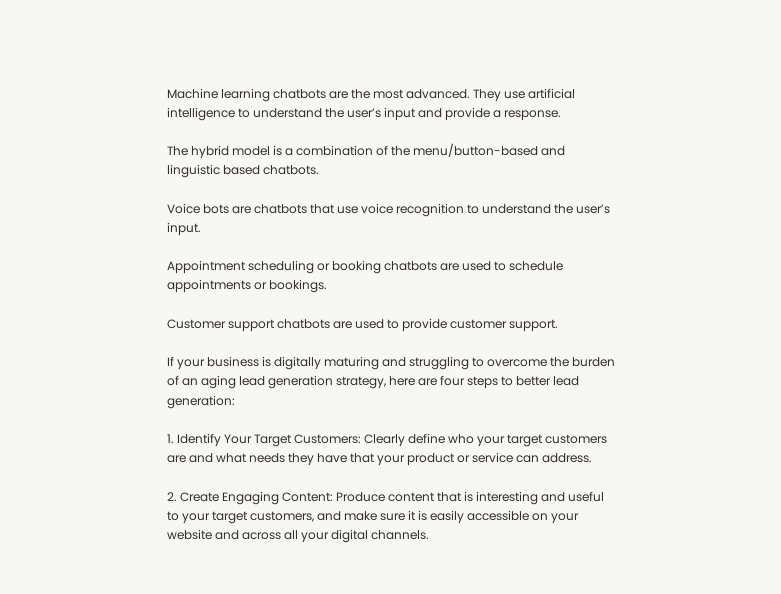Machine learning chatbots are the most advanced. They use artificial intelligence to understand the user’s input and provide a response.

The hybrid model is a combination of the menu/button-based and linguistic based chatbots.

Voice bots are chatbots that use voice recognition to understand the user’s input.

Appointment scheduling or booking chatbots are used to schedule appointments or bookings.

Customer support chatbots are used to provide customer support.

If your business is digitally maturing and struggling to overcome the burden of an aging lead generation strategy, here are four steps to better lead generation:

1. Identify Your Target Customers: Clearly define who your target customers are and what needs they have that your product or service can address.

2. Create Engaging Content: Produce content that is interesting and useful to your target customers, and make sure it is easily accessible on your website and across all your digital channels.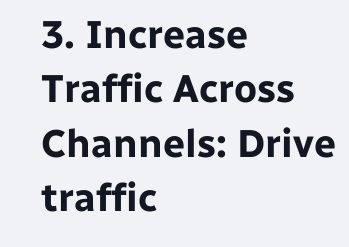3. Increase Traffic Across Channels: Drive traffic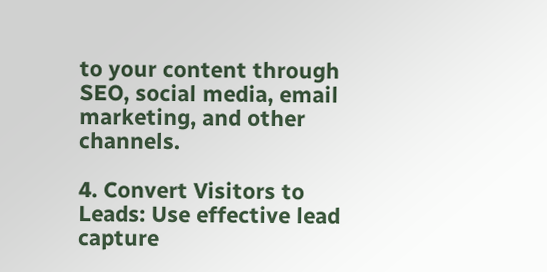to your content through SEO, social media, email marketing, and other channels.

4. Convert Visitors to Leads: Use effective lead capture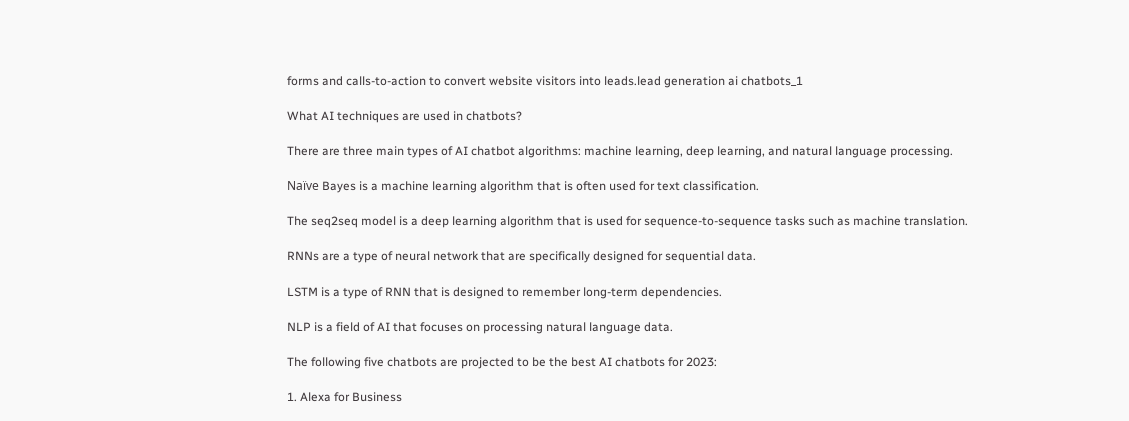forms and calls-to-action to convert website visitors into leads.lead generation ai chatbots_1

What AI techniques are used in chatbots?

There are three main types of AI chatbot algorithms: machine learning, deep learning, and natural language processing.

Naïve Bayes is a machine learning algorithm that is often used for text classification.

The seq2seq model is a deep learning algorithm that is used for sequence-to-sequence tasks such as machine translation.

RNNs are a type of neural network that are specifically designed for sequential data.

LSTM is a type of RNN that is designed to remember long-term dependencies.

NLP is a field of AI that focuses on processing natural language data.

The following five chatbots are projected to be the best AI chatbots for 2023:

1. Alexa for Business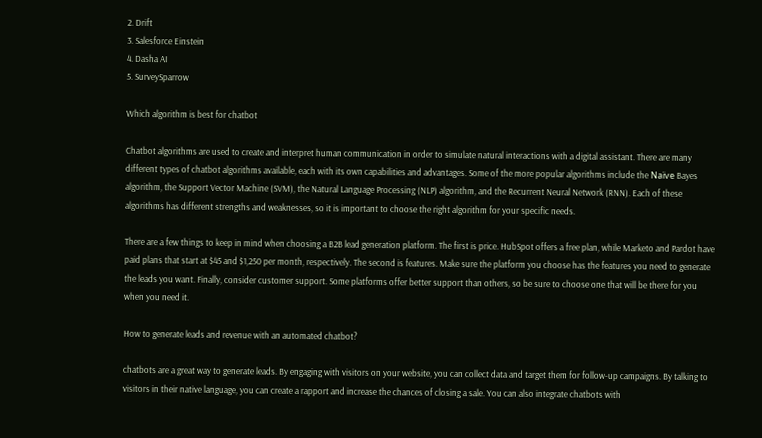2. Drift
3. Salesforce Einstein
4. Dasha AI
5. SurveySparrow

Which algorithm is best for chatbot

Chatbot algorithms are used to create and interpret human communication in order to simulate natural interactions with a digital assistant. There are many different types of chatbot algorithms available, each with its own capabilities and advantages. Some of the more popular algorithms include the Naïve Bayes algorithm, the Support Vector Machine (SVM), the Natural Language Processing (NLP) algorithm, and the Recurrent Neural Network (RNN). Each of these algorithms has different strengths and weaknesses, so it is important to choose the right algorithm for your specific needs.

There are a few things to keep in mind when choosing a B2B lead generation platform. The first is price. HubSpot offers a free plan, while Marketo and Pardot have paid plans that start at $45 and $1,250 per month, respectively. The second is features. Make sure the platform you choose has the features you need to generate the leads you want. Finally, consider customer support. Some platforms offer better support than others, so be sure to choose one that will be there for you when you need it.

How to generate leads and revenue with an automated chatbot?

chatbots are a great way to generate leads. By engaging with visitors on your website, you can collect data and target them for follow-up campaigns. By talking to visitors in their native language, you can create a rapport and increase the chances of closing a sale. You can also integrate chatbots with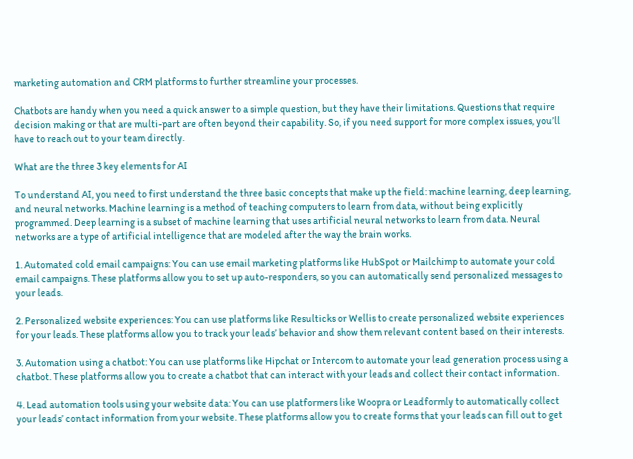marketing automation and CRM platforms to further streamline your processes.

Chatbots are handy when you need a quick answer to a simple question, but they have their limitations. Questions that require decision making or that are multi-part are often beyond their capability. So, if you need support for more complex issues, you’ll have to reach out to your team directly.

What are the three 3 key elements for AI

To understand AI, you need to first understand the three basic concepts that make up the field: machine learning, deep learning, and neural networks. Machine learning is a method of teaching computers to learn from data, without being explicitly programmed. Deep learning is a subset of machine learning that uses artificial neural networks to learn from data. Neural networks are a type of artificial intelligence that are modeled after the way the brain works.

1. Automated cold email campaigns: You can use email marketing platforms like HubSpot or Mailchimp to automate your cold email campaigns. These platforms allow you to set up auto-responders, so you can automatically send personalized messages to your leads.

2. Personalized website experiences: You can use platforms like Resulticks or Wellis to create personalized website experiences for your leads. These platforms allow you to track your leads’ behavior and show them relevant content based on their interests.

3. Automation using a chatbot: You can use platforms like Hipchat or Intercom to automate your lead generation process using a chatbot. These platforms allow you to create a chatbot that can interact with your leads and collect their contact information.

4. Lead automation tools using your website data: You can use platformers like Woopra or Leadformly to automatically collect your leads’ contact information from your website. These platforms allow you to create forms that your leads can fill out to get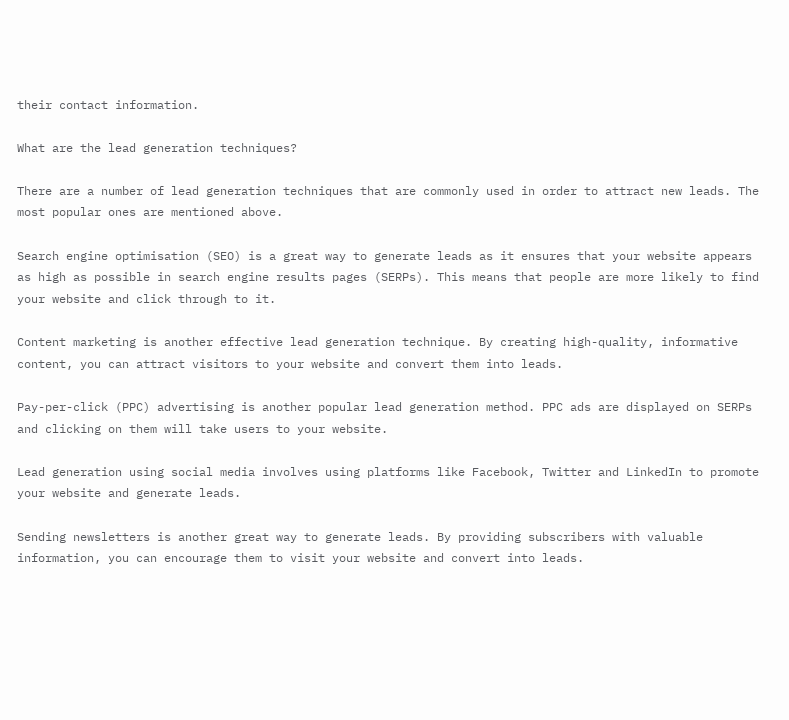their contact information.

What are the lead generation techniques?

There are a number of lead generation techniques that are commonly used in order to attract new leads. The most popular ones are mentioned above.

Search engine optimisation (SEO) is a great way to generate leads as it ensures that your website appears as high as possible in search engine results pages (SERPs). This means that people are more likely to find your website and click through to it.

Content marketing is another effective lead generation technique. By creating high-quality, informative content, you can attract visitors to your website and convert them into leads.

Pay-per-click (PPC) advertising is another popular lead generation method. PPC ads are displayed on SERPs and clicking on them will take users to your website.

Lead generation using social media involves using platforms like Facebook, Twitter and LinkedIn to promote your website and generate leads.

Sending newsletters is another great way to generate leads. By providing subscribers with valuable information, you can encourage them to visit your website and convert into leads.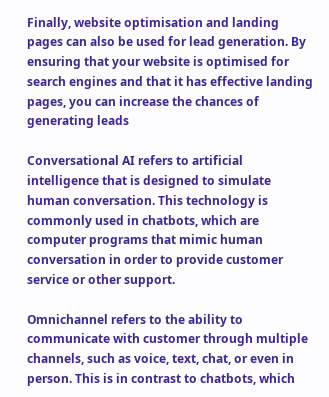Finally, website optimisation and landing pages can also be used for lead generation. By ensuring that your website is optimised for search engines and that it has effective landing pages, you can increase the chances of generating leads

Conversational AI refers to artificial intelligence that is designed to simulate human conversation. This technology is commonly used in chatbots, which are computer programs that mimic human conversation in order to provide customer service or other support.

Omnichannel refers to the ability to communicate with customer through multiple channels, such as voice, text, chat, or even in person. This is in contrast to chatbots, which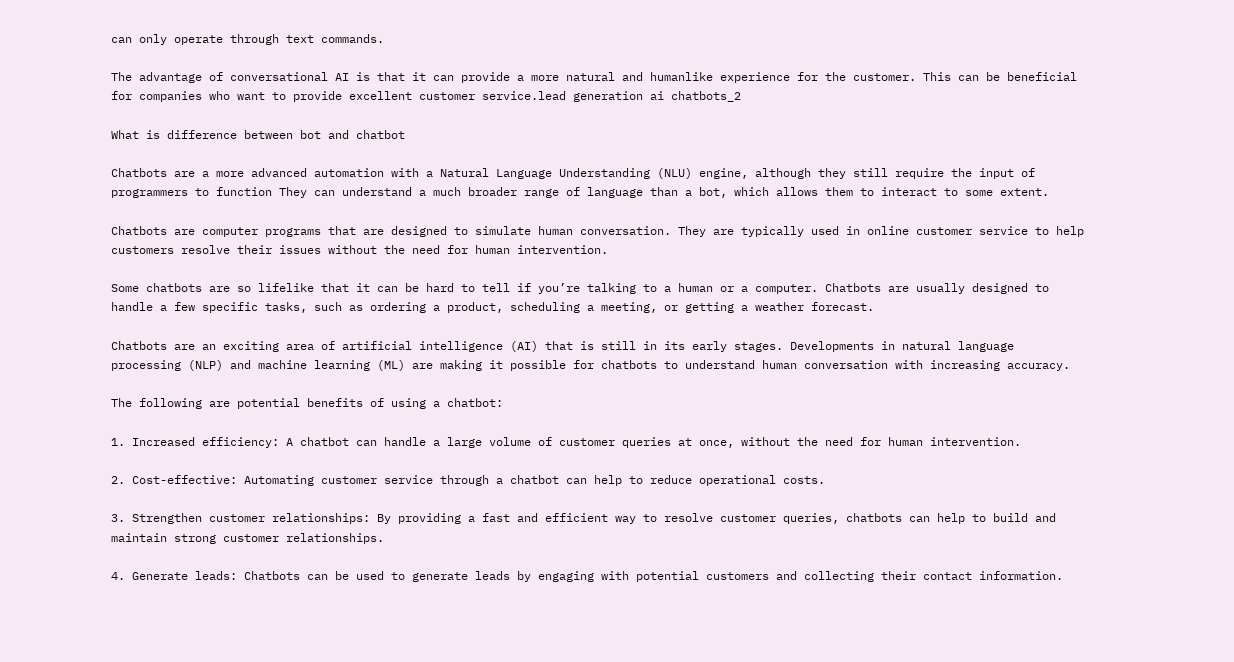can only operate through text commands.

The advantage of conversational AI is that it can provide a more natural and humanlike experience for the customer. This can be beneficial for companies who want to provide excellent customer service.lead generation ai chatbots_2

What is difference between bot and chatbot

Chatbots are a more advanced automation with a Natural Language Understanding (NLU) engine, although they still require the input of programmers to function They can understand a much broader range of language than a bot, which allows them to interact to some extent.

Chatbots are computer programs that are designed to simulate human conversation. They are typically used in online customer service to help customers resolve their issues without the need for human intervention.

Some chatbots are so lifelike that it can be hard to tell if you’re talking to a human or a computer. Chatbots are usually designed to handle a few specific tasks, such as ordering a product, scheduling a meeting, or getting a weather forecast.

Chatbots are an exciting area of artificial intelligence (AI) that is still in its early stages. Developments in natural language processing (NLP) and machine learning (ML) are making it possible for chatbots to understand human conversation with increasing accuracy.

The following are potential benefits of using a chatbot:

1. Increased efficiency: A chatbot can handle a large volume of customer queries at once, without the need for human intervention.

2. Cost-effective: Automating customer service through a chatbot can help to reduce operational costs.

3. Strengthen customer relationships: By providing a fast and efficient way to resolve customer queries, chatbots can help to build and maintain strong customer relationships.

4. Generate leads: Chatbots can be used to generate leads by engaging with potential customers and collecting their contact information.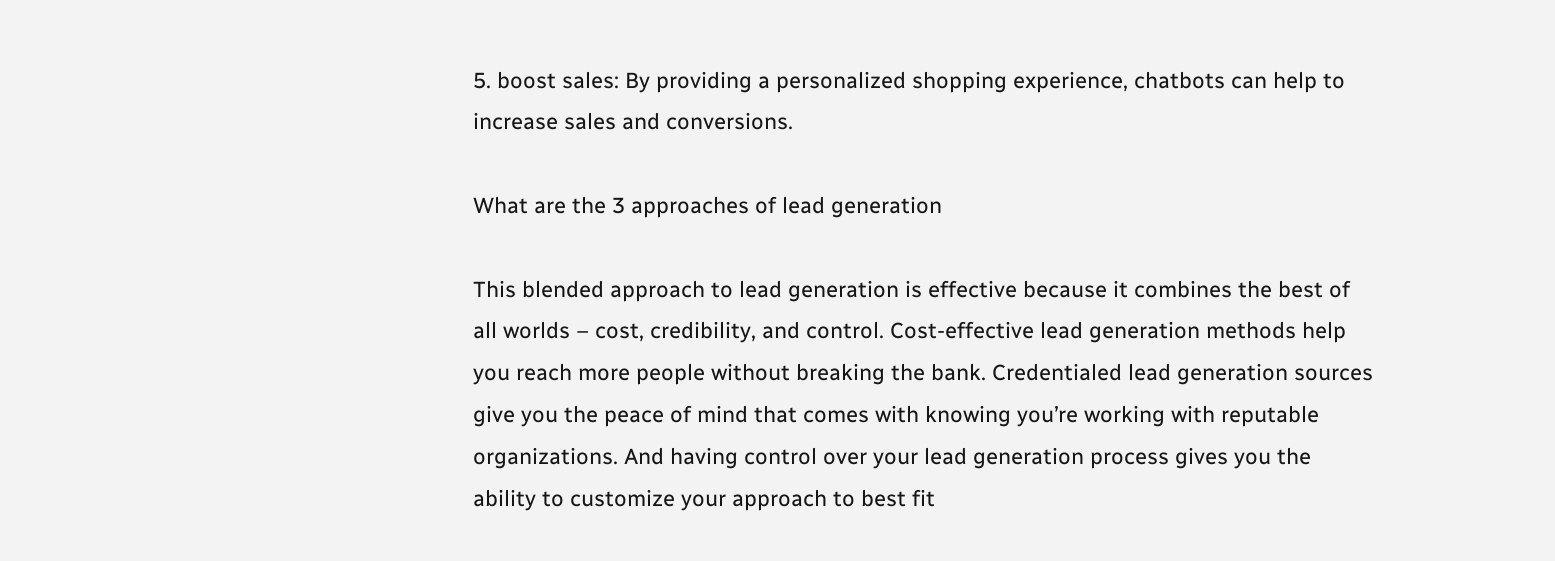5. boost sales: By providing a personalized shopping experience, chatbots can help to increase sales and conversions.

What are the 3 approaches of lead generation

This blended approach to lead generation is effective because it combines the best of all worlds – cost, credibility, and control. Cost-effective lead generation methods help you reach more people without breaking the bank. Credentialed lead generation sources give you the peace of mind that comes with knowing you’re working with reputable organizations. And having control over your lead generation process gives you the ability to customize your approach to best fit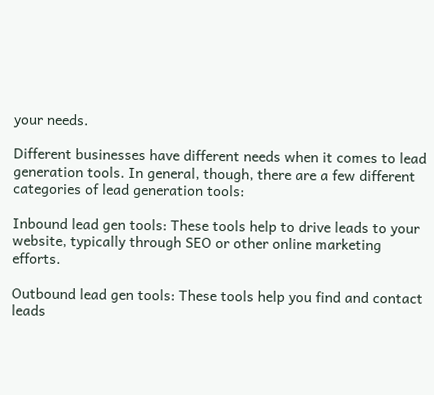your needs.

Different businesses have different needs when it comes to lead generation tools. In general, though, there are a few different categories of lead generation tools:

Inbound lead gen tools: These tools help to drive leads to your website, typically through SEO or other online marketing efforts.

Outbound lead gen tools: These tools help you find and contact leads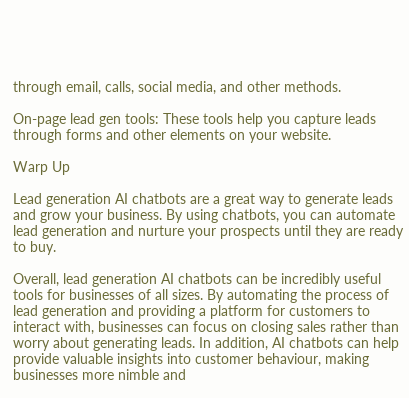through email, calls, social media, and other methods.

On-page lead gen tools: These tools help you capture leads through forms and other elements on your website.

Warp Up

Lead generation AI chatbots are a great way to generate leads and grow your business. By using chatbots, you can automate lead generation and nurture your prospects until they are ready to buy.

Overall, lead generation AI chatbots can be incredibly useful tools for businesses of all sizes. By automating the process of lead generation and providing a platform for customers to interact with, businesses can focus on closing sales rather than worry about generating leads. In addition, AI chatbots can help provide valuable insights into customer behaviour, making businesses more nimble and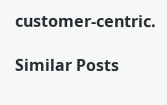customer-centric.

Similar Posts